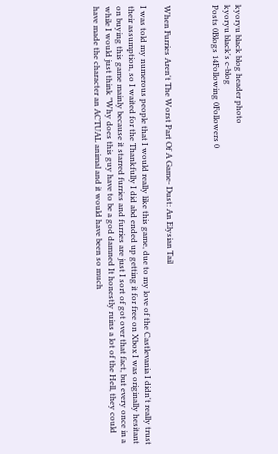kyoryu black blog header photo
kyoryu black's c-blog
Posts 0Blogs 14Following 0Followers 0



When Furries Aren't The Worst Part Of A Game- Dust: An Elysian Tail

I was told my numerous people that I would really like this game, due to my love of the Castlevania I didn't really trust their assumption, so I waited for the Thankfully I did abd ended up getting it for free on Xbox I was originally hesitant on buying this game mainly because it starred furries and furries are just I sort of got over that fact, but every once in a while I would just think "Why does this guy have to be a god damned It honestly ruins a lot of the Hell, they could have made the character an ACTUAL animal and it would have been so much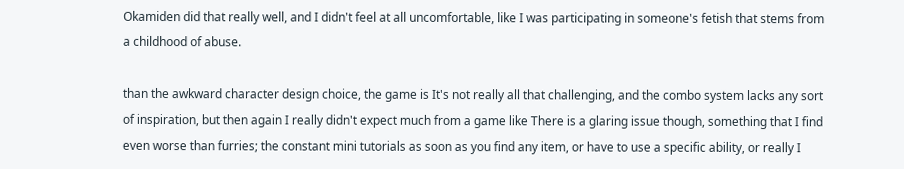Okamiden did that really well, and I didn't feel at all uncomfortable, like I was participating in someone's fetish that stems from a childhood of abuse.

than the awkward character design choice, the game is It's not really all that challenging, and the combo system lacks any sort of inspiration, but then again I really didn't expect much from a game like There is a glaring issue though, something that I find even worse than furries; the constant mini tutorials as soon as you find any item, or have to use a specific ability, or really I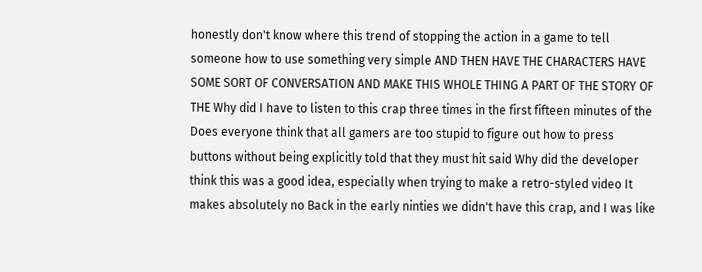honestly don't know where this trend of stopping the action in a game to tell someone how to use something very simple AND THEN HAVE THE CHARACTERS HAVE SOME SORT OF CONVERSATION AND MAKE THIS WHOLE THING A PART OF THE STORY OF THE Why did I have to listen to this crap three times in the first fifteen minutes of the Does everyone think that all gamers are too stupid to figure out how to press buttons without being explicitly told that they must hit said Why did the developer think this was a good idea, especially when trying to make a retro-styled video It makes absolutely no Back in the early ninties we didn't have this crap, and I was like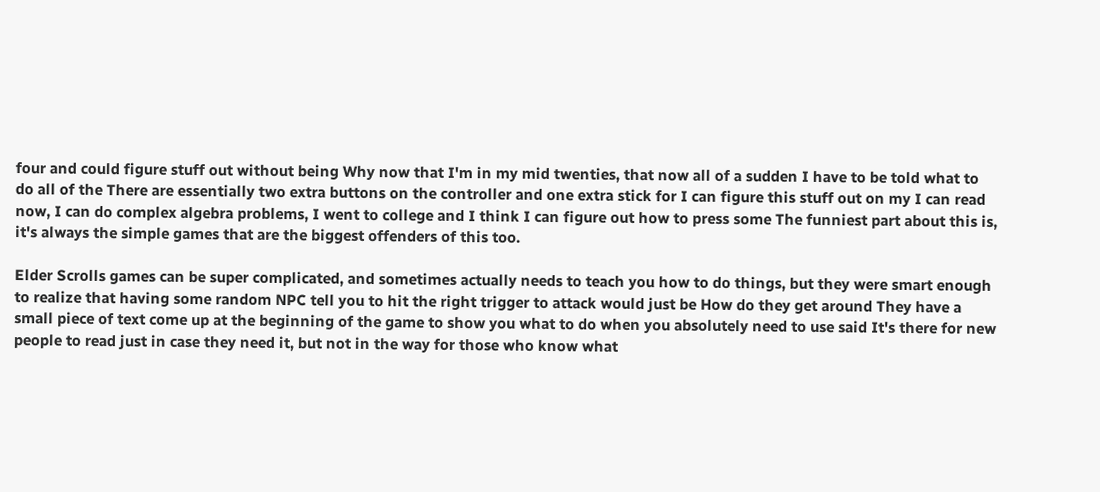four and could figure stuff out without being Why now that I'm in my mid twenties, that now all of a sudden I have to be told what to do all of the There are essentially two extra buttons on the controller and one extra stick for I can figure this stuff out on my I can read now, I can do complex algebra problems, I went to college and I think I can figure out how to press some The funniest part about this is, it's always the simple games that are the biggest offenders of this too.

Elder Scrolls games can be super complicated, and sometimes actually needs to teach you how to do things, but they were smart enough to realize that having some random NPC tell you to hit the right trigger to attack would just be How do they get around They have a small piece of text come up at the beginning of the game to show you what to do when you absolutely need to use said It's there for new people to read just in case they need it, but not in the way for those who know what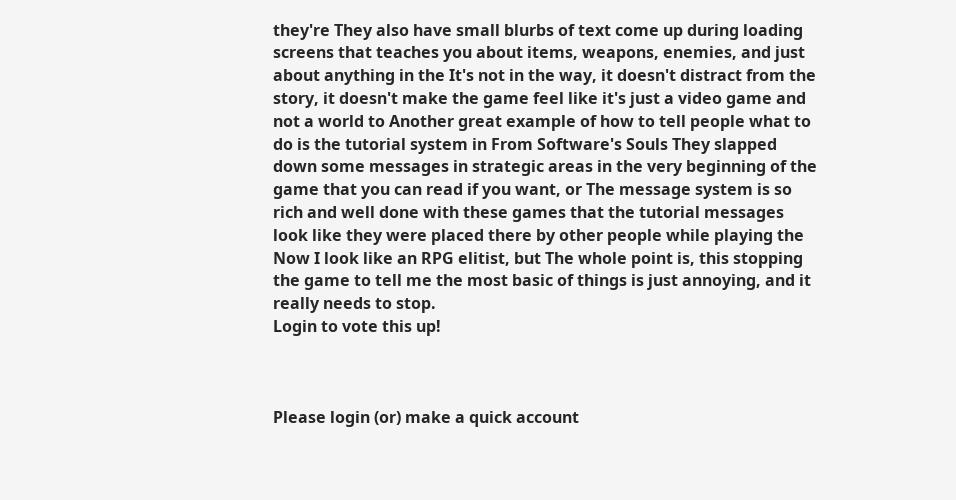they're They also have small blurbs of text come up during loading screens that teaches you about items, weapons, enemies, and just about anything in the It's not in the way, it doesn't distract from the story, it doesn't make the game feel like it's just a video game and not a world to Another great example of how to tell people what to do is the tutorial system in From Software's Souls They slapped down some messages in strategic areas in the very beginning of the game that you can read if you want, or The message system is so rich and well done with these games that the tutorial messages look like they were placed there by other people while playing the Now I look like an RPG elitist, but The whole point is, this stopping the game to tell me the most basic of things is just annoying, and it really needs to stop.
Login to vote this up!



Please login (or) make a quick account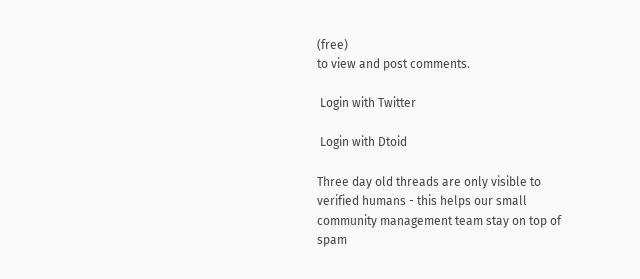(free)
to view and post comments.

 Login with Twitter

 Login with Dtoid

Three day old threads are only visible to verified humans - this helps our small community management team stay on top of spam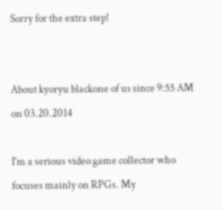Sorry for the extra step!


About kyoryu blackone of us since 9:55 AM on 03.20.2014

I'm a serious video game collector who focuses mainly on RPGs. My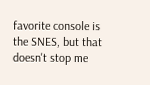favorite console is the SNES, but that doesn't stop me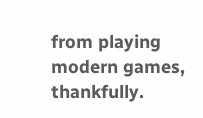from playing modern games, thankfully.